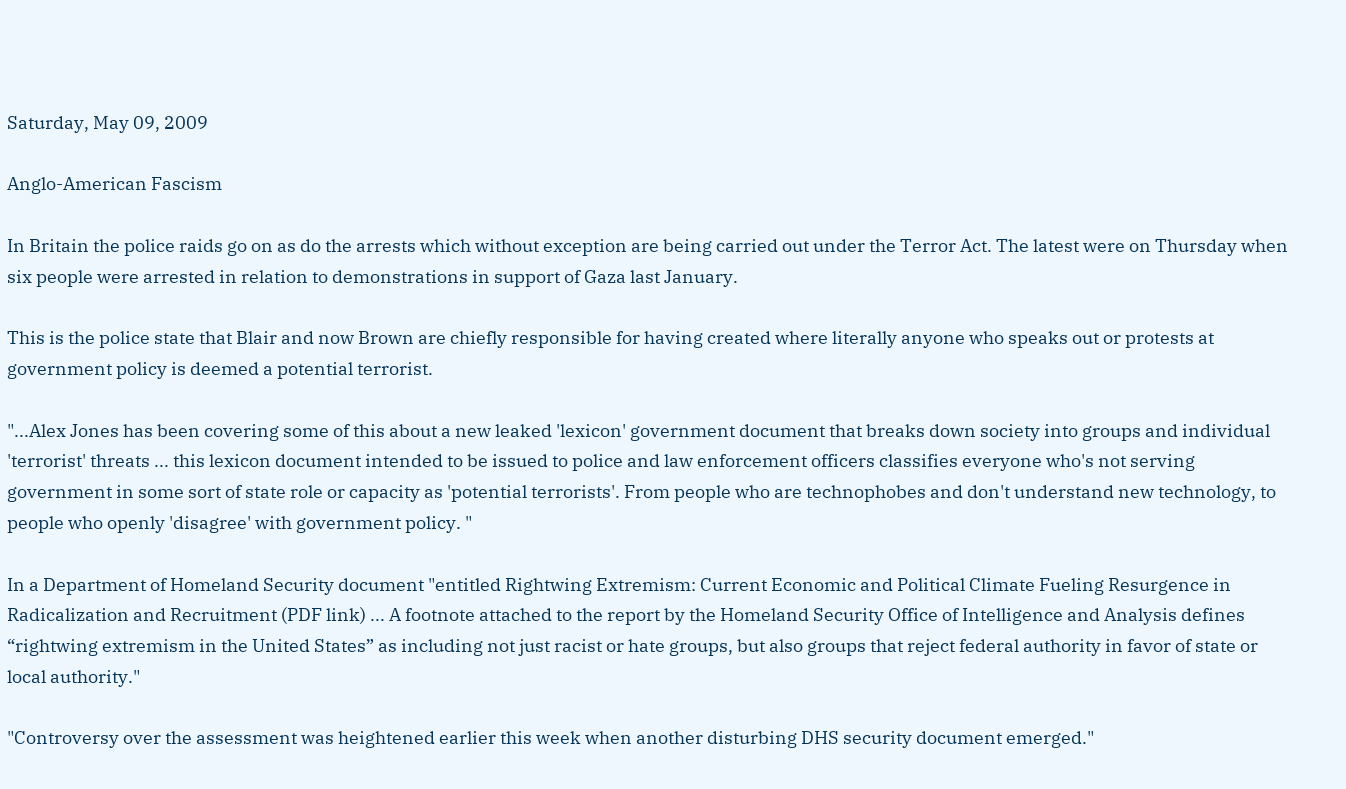Saturday, May 09, 2009

Anglo-American Fascism

In Britain the police raids go on as do the arrests which without exception are being carried out under the Terror Act. The latest were on Thursday when six people were arrested in relation to demonstrations in support of Gaza last January.

This is the police state that Blair and now Brown are chiefly responsible for having created where literally anyone who speaks out or protests at government policy is deemed a potential terrorist.

"...Alex Jones has been covering some of this about a new leaked 'lexicon' government document that breaks down society into groups and individual 'terrorist' threats ... this lexicon document intended to be issued to police and law enforcement officers classifies everyone who's not serving government in some sort of state role or capacity as 'potential terrorists'. From people who are technophobes and don't understand new technology, to people who openly 'disagree' with government policy. "

In a Department of Homeland Security document "entitled Rightwing Extremism: Current Economic and Political Climate Fueling Resurgence in Radicalization and Recruitment (PDF link) ... A footnote attached to the report by the Homeland Security Office of Intelligence and Analysis defines “rightwing extremism in the United States” as including not just racist or hate groups, but also groups that reject federal authority in favor of state or local authority."

"Controversy over the assessment was heightened earlier this week when another disturbing DHS security document emerged."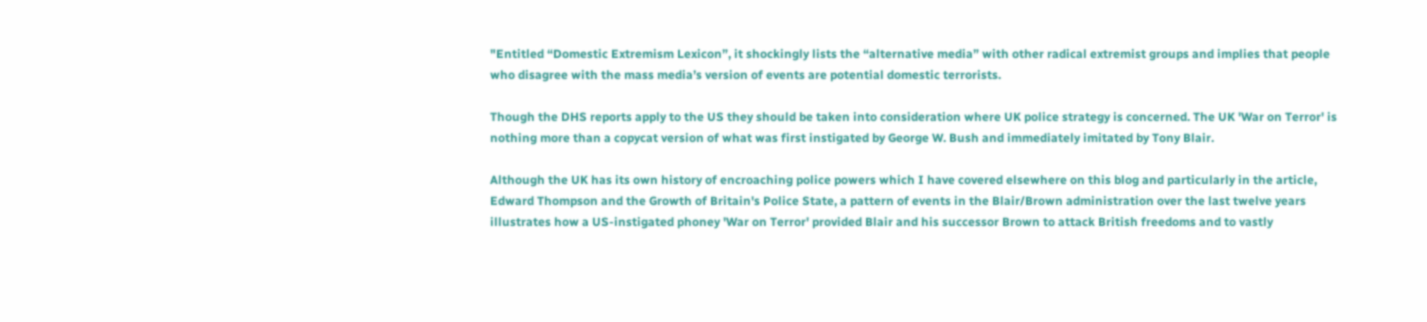"Entitled “Domestic Extremism Lexicon”, it shockingly lists the “alternative media” with other radical extremist groups and implies that people who disagree with the mass media’s version of events are potential domestic terrorists.

Though the DHS reports apply to the US they should be taken into consideration where UK police strategy is concerned. The UK 'War on Terror' is nothing more than a copycat version of what was first instigated by George W. Bush and immediately imitated by Tony Blair.

Although the UK has its own history of encroaching police powers which I have covered elsewhere on this blog and particularly in the article, Edward Thompson and the Growth of Britain's Police State, a pattern of events in the Blair/Brown administration over the last twelve years illustrates how a US-instigated phoney 'War on Terror' provided Blair and his successor Brown to attack British freedoms and to vastly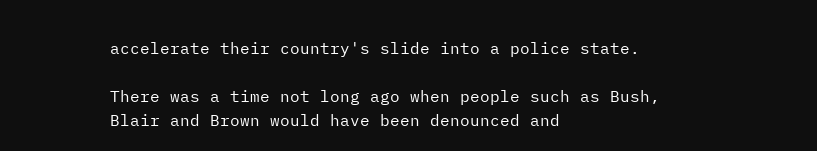accelerate their country's slide into a police state.

There was a time not long ago when people such as Bush, Blair and Brown would have been denounced and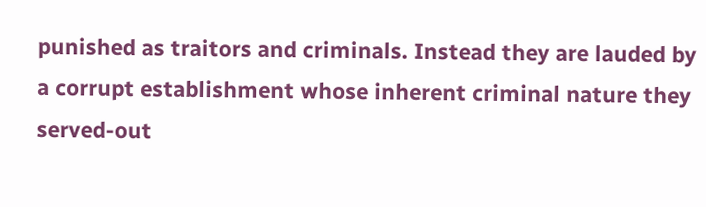punished as traitors and criminals. Instead they are lauded by a corrupt establishment whose inherent criminal nature they served-out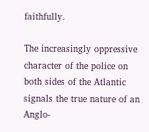faithfully.

The increasingly oppressive character of the police on both sides of the Atlantic signals the true nature of an Anglo-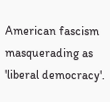American fascism masquerading as 'liberal democracy'.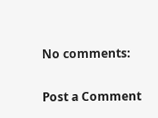No comments:

Post a Comment